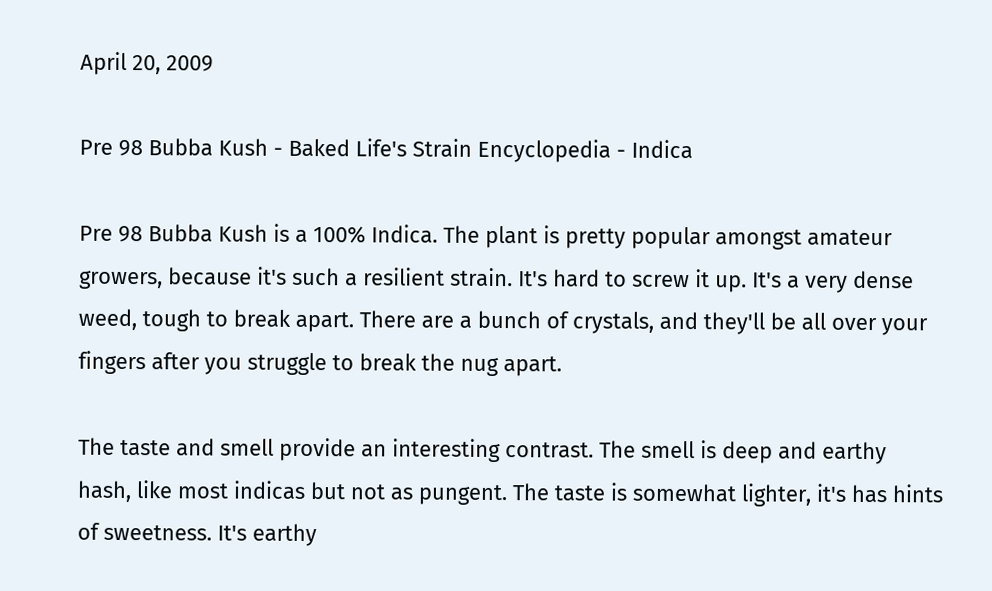April 20, 2009

Pre 98 Bubba Kush - Baked Life's Strain Encyclopedia - Indica

Pre 98 Bubba Kush is a 100% Indica. The plant is pretty popular amongst amateur growers, because it's such a resilient strain. It's hard to screw it up. It's a very dense weed, tough to break apart. There are a bunch of crystals, and they'll be all over your fingers after you struggle to break the nug apart.

The taste and smell provide an interesting contrast. The smell is deep and earthy hash, like most indicas but not as pungent. The taste is somewhat lighter, it's has hints of sweetness. It's earthy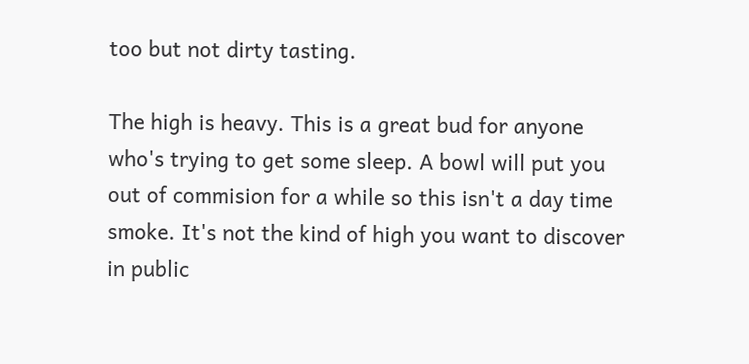too but not dirty tasting.

The high is heavy. This is a great bud for anyone who's trying to get some sleep. A bowl will put you out of commision for a while so this isn't a day time smoke. It's not the kind of high you want to discover in public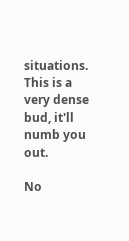situations. This is a very dense bud, it'll numb you out.

No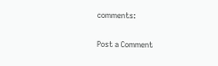comments:

Post a Comment